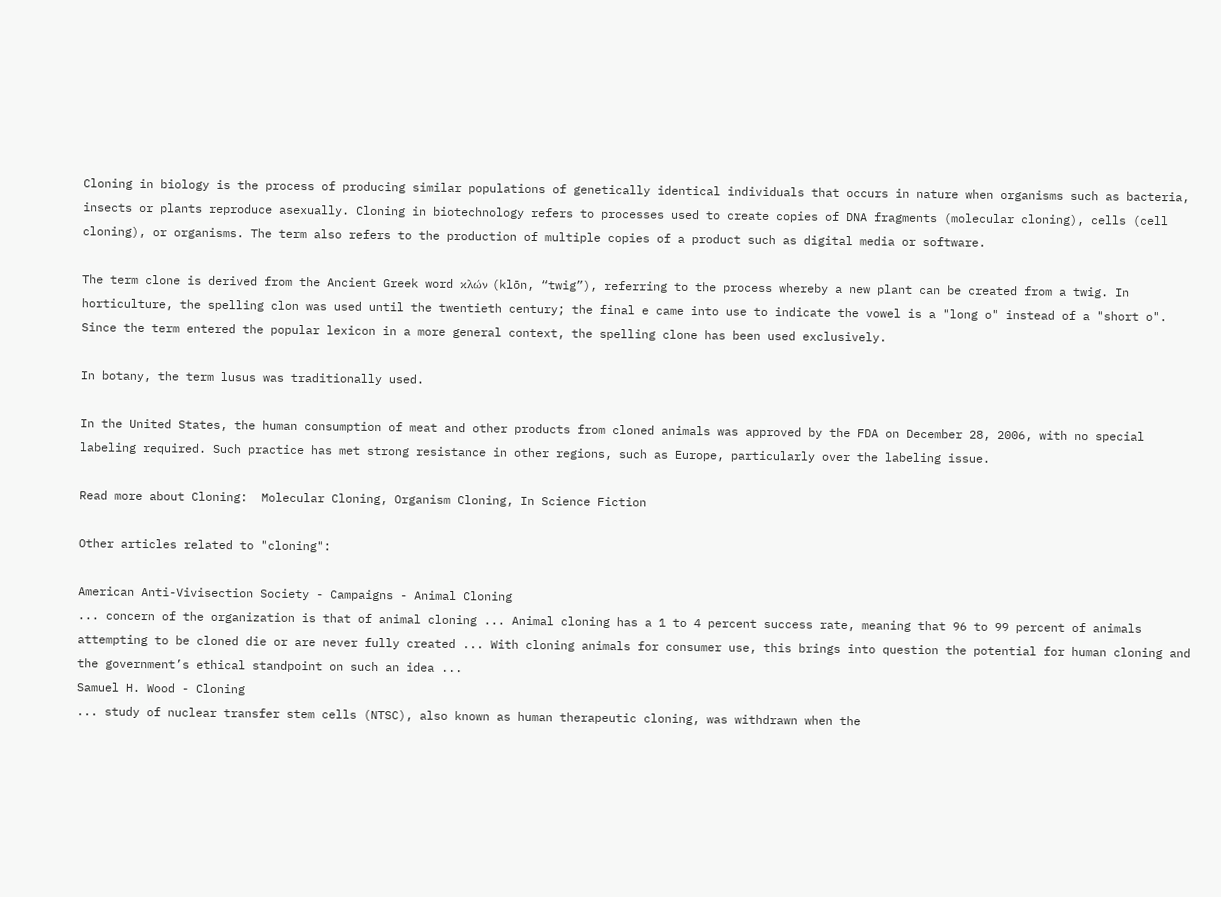Cloning in biology is the process of producing similar populations of genetically identical individuals that occurs in nature when organisms such as bacteria, insects or plants reproduce asexually. Cloning in biotechnology refers to processes used to create copies of DNA fragments (molecular cloning), cells (cell cloning), or organisms. The term also refers to the production of multiple copies of a product such as digital media or software.

The term clone is derived from the Ancient Greek word κλών (klōn, “twig”), referring to the process whereby a new plant can be created from a twig. In horticulture, the spelling clon was used until the twentieth century; the final e came into use to indicate the vowel is a "long o" instead of a "short o". Since the term entered the popular lexicon in a more general context, the spelling clone has been used exclusively.

In botany, the term lusus was traditionally used.

In the United States, the human consumption of meat and other products from cloned animals was approved by the FDA on December 28, 2006, with no special labeling required. Such practice has met strong resistance in other regions, such as Europe, particularly over the labeling issue.

Read more about Cloning:  Molecular Cloning, Organism Cloning, In Science Fiction

Other articles related to "cloning":

American Anti-Vivisection Society - Campaigns - Animal Cloning
... concern of the organization is that of animal cloning ... Animal cloning has a 1 to 4 percent success rate, meaning that 96 to 99 percent of animals attempting to be cloned die or are never fully created ... With cloning animals for consumer use, this brings into question the potential for human cloning and the government’s ethical standpoint on such an idea ...
Samuel H. Wood - Cloning
... study of nuclear transfer stem cells (NTSC), also known as human therapeutic cloning, was withdrawn when the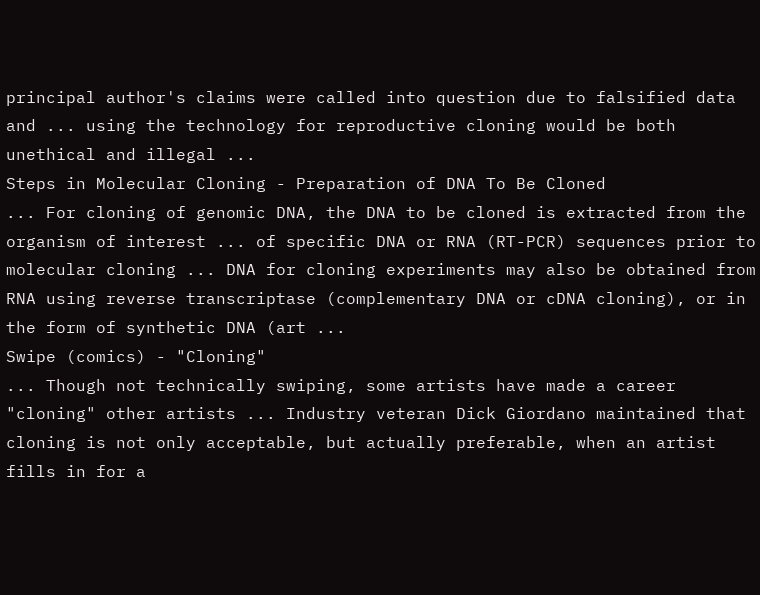principal author's claims were called into question due to falsified data and ... using the technology for reproductive cloning would be both unethical and illegal ...
Steps in Molecular Cloning - Preparation of DNA To Be Cloned
... For cloning of genomic DNA, the DNA to be cloned is extracted from the organism of interest ... of specific DNA or RNA (RT-PCR) sequences prior to molecular cloning ... DNA for cloning experiments may also be obtained from RNA using reverse transcriptase (complementary DNA or cDNA cloning), or in the form of synthetic DNA (art ...
Swipe (comics) - "Cloning"
... Though not technically swiping, some artists have made a career "cloning" other artists ... Industry veteran Dick Giordano maintained that cloning is not only acceptable, but actually preferable, when an artist fills in for a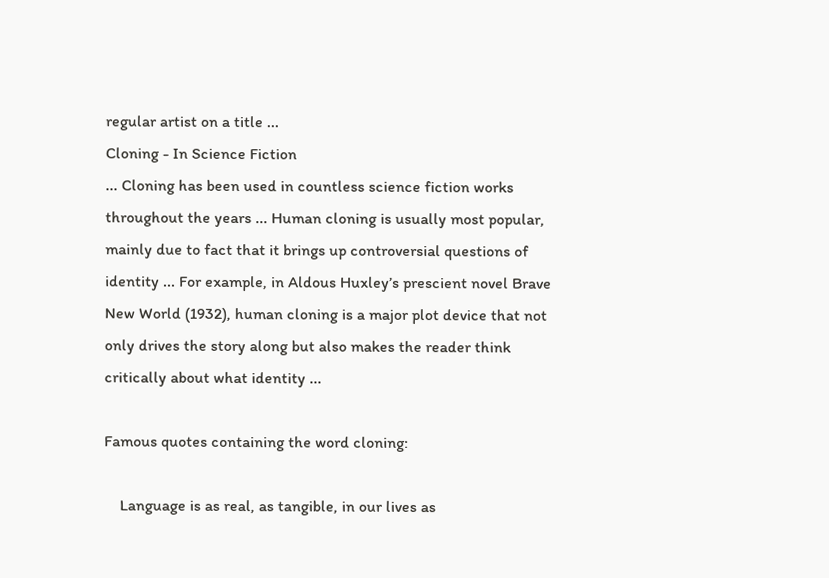regular artist on a title ...
Cloning - In Science Fiction
... Cloning has been used in countless science fiction works throughout the years ... Human cloning is usually most popular, mainly due to fact that it brings up controversial questions of identity ... For example, in Aldous Huxley’s prescient novel Brave New World (1932), human cloning is a major plot device that not only drives the story along but also makes the reader think critically about what identity ...

Famous quotes containing the word cloning:

    Language is as real, as tangible, in our lives as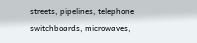streets, pipelines, telephone switchboards, microwaves,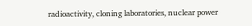radioactivity, cloning laboratories, nuclear power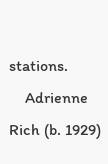stations.
    Adrienne Rich (b. 1929)